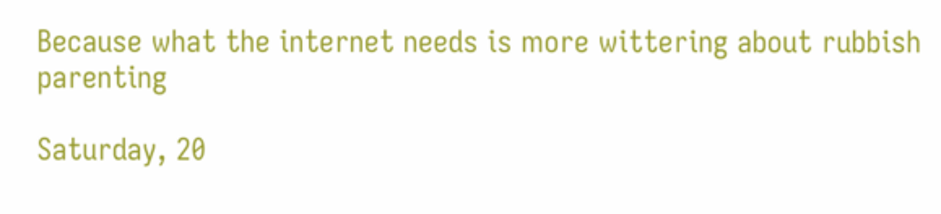Because what the internet needs is more wittering about rubbish parenting

Saturday, 20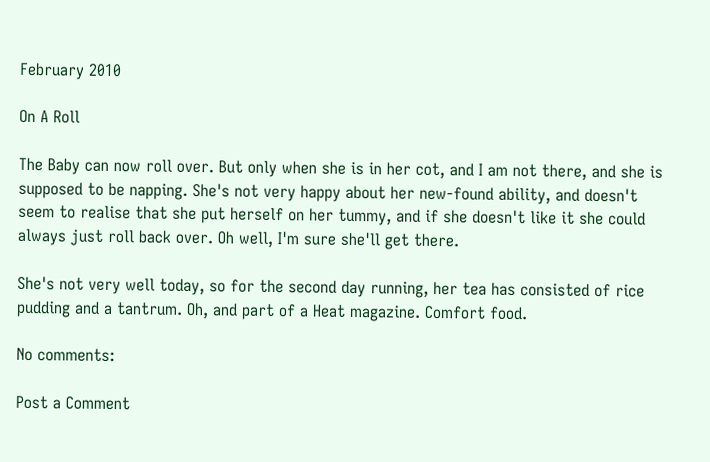February 2010

On A Roll

The Baby can now roll over. But only when she is in her cot, and I am not there, and she is supposed to be napping. She's not very happy about her new-found ability, and doesn't seem to realise that she put herself on her tummy, and if she doesn't like it she could always just roll back over. Oh well, I'm sure she'll get there.

She's not very well today, so for the second day running, her tea has consisted of rice pudding and a tantrum. Oh, and part of a Heat magazine. Comfort food.

No comments:

Post a Comment